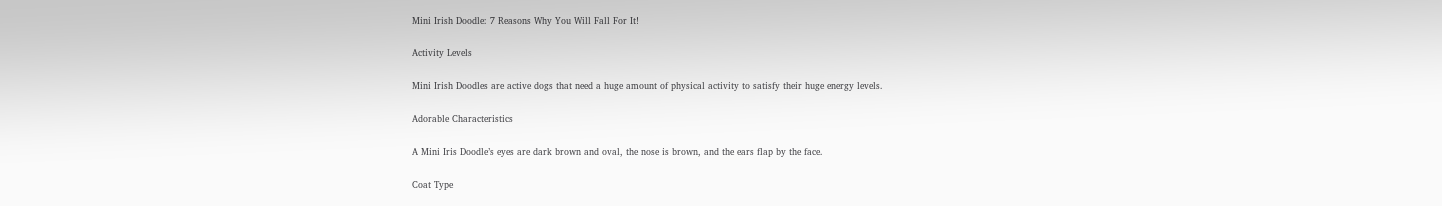Mini Irish Doodle: 7 Reasons Why You Will Fall For It!

Activity Levels

Mini Irish Doodles are active dogs that need a huge amount of physical activity to satisfy their huge energy levels.

Adorable Characteristics

A Mini Iris Doodle’s eyes are dark brown and oval, the nose is brown, and the ears flap by the face.

Coat Type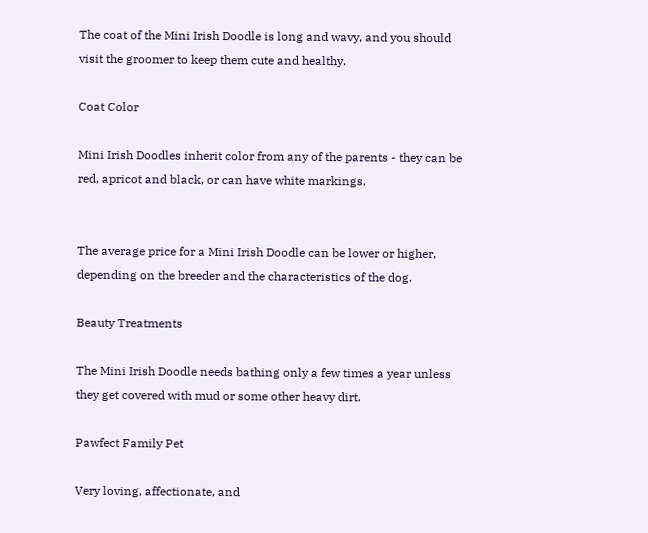The coat of the Mini Irish Doodle is long and wavy, and you should visit the groomer to keep them cute and healthy.

Coat Color

Mini Irish Doodles inherit color from any of the parents - they can be red, apricot and black, or can have white markings.


The average price for a Mini Irish Doodle can be lower or higher, depending on the breeder and the characteristics of the dog.

Beauty Treatments

The Mini Irish Doodle needs bathing only a few times a year unless they get covered with mud or some other heavy dirt.

Pawfect Family Pet

Very loving, affectionate, and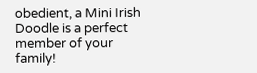obedient, a Mini Irish Doodle is a perfect member of your family!